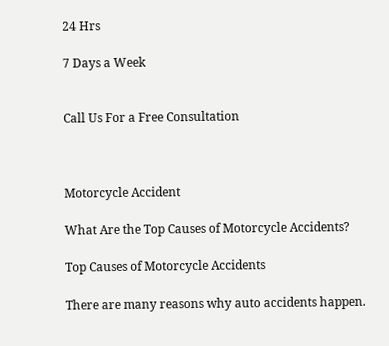24 Hrs

7 Days a Week


Call Us For a Free Consultation



Motorcycle Accident

What Are the Top Causes of Motorcycle Accidents?

Top Causes of Motorcycle Accidents

There are many reasons why auto accidents happen.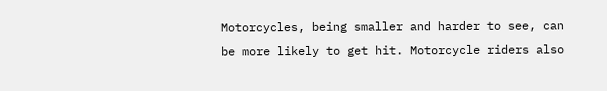Motorcycles, being smaller and harder to see, can be more likely to get hit. Motorcycle riders also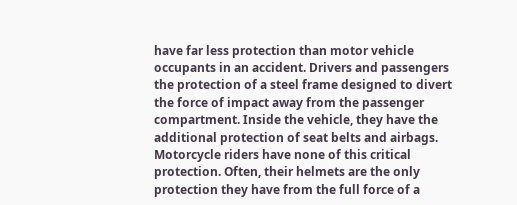have far less protection than motor vehicle occupants in an accident. Drivers and passengers the protection of a steel frame designed to divert the force of impact away from the passenger compartment. Inside the vehicle, they have the additional protection of seat belts and airbags. Motorcycle riders have none of this critical protection. Often, their helmets are the only protection they have from the full force of a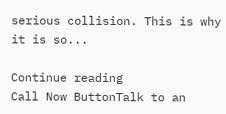serious collision. This is why it is so...

Continue reading
Call Now ButtonTalk to an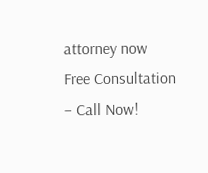attorney now Free Consultation – Call Now!